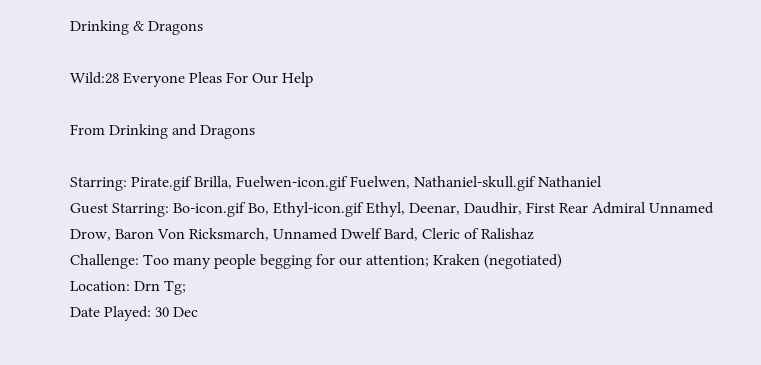Drinking & Dragons

Wild:28 Everyone Pleas For Our Help

From Drinking and Dragons

Starring: Pirate.gif Brilla, Fuelwen-icon.gif Fuelwen, Nathaniel-skull.gif Nathaniel
Guest Starring: Bo-icon.gif Bo, Ethyl-icon.gif Ethyl, Deenar, Daudhir, First Rear Admiral Unnamed Drow, Baron Von Ricksmarch, Unnamed Dwelf Bard, Cleric of Ralishaz
Challenge: Too many people begging for our attention; Kraken (negotiated)
Location: Drn Tg;
Date Played: 30 Dec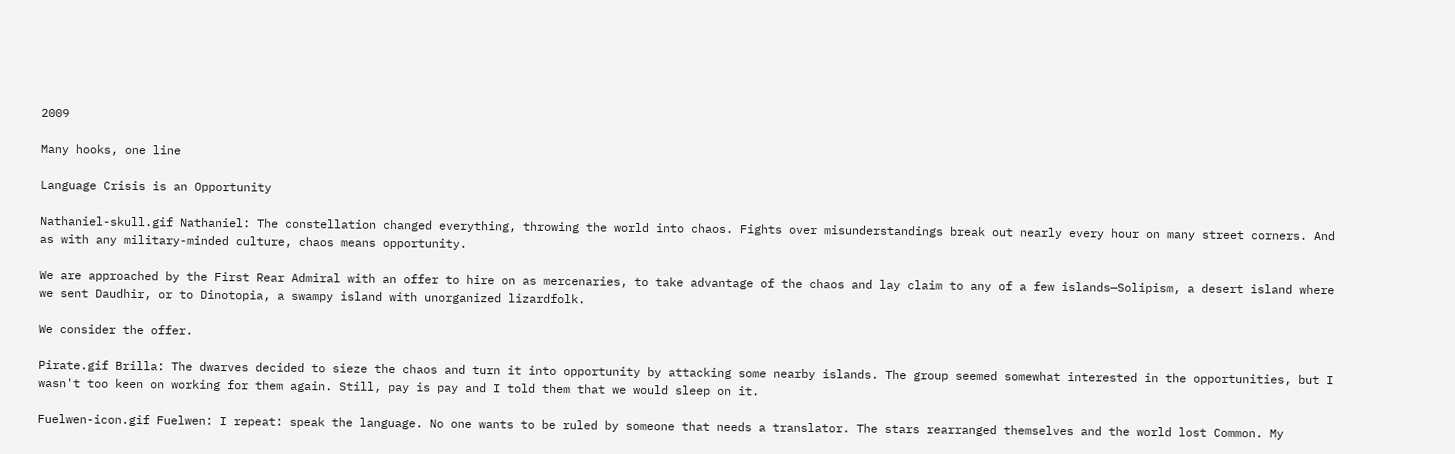2009

Many hooks, one line

Language Crisis is an Opportunity

Nathaniel-skull.gif Nathaniel: The constellation changed everything, throwing the world into chaos. Fights over misunderstandings break out nearly every hour on many street corners. And as with any military-minded culture, chaos means opportunity.

We are approached by the First Rear Admiral with an offer to hire on as mercenaries, to take advantage of the chaos and lay claim to any of a few islands—Solipism, a desert island where we sent Daudhir, or to Dinotopia, a swampy island with unorganized lizardfolk.

We consider the offer.

Pirate.gif Brilla: The dwarves decided to sieze the chaos and turn it into opportunity by attacking some nearby islands. The group seemed somewhat interested in the opportunities, but I wasn't too keen on working for them again. Still, pay is pay and I told them that we would sleep on it.

Fuelwen-icon.gif Fuelwen: I repeat: speak the language. No one wants to be ruled by someone that needs a translator. The stars rearranged themselves and the world lost Common. My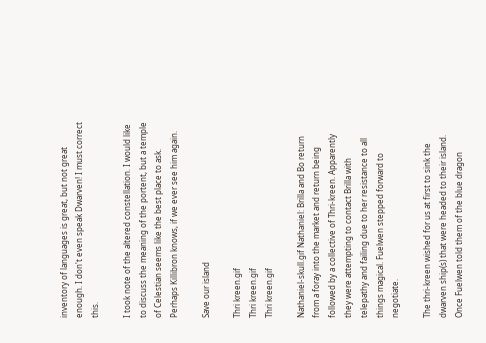inventory of languages is great, but not great enough. I don't even speak Dwarven! I must correct this.

I took note of the altered constellation. I would like to discuss the meaning of the portent, but a temple of Celestian seems like the best place to ask. Perhaps Killibron knows, if we ever see him again.

Save our island

Thri kreen.gif
Thri kreen.gif
Thri kreen.gif

Nathaniel-skull.gif Nathaniel: Brilla and Bo return from a foray into the market and return being followed by a collective of Thri-kreen. Apparently they were attempting to contact Brilla with telepathy and failing due to her resistance to all things magical. Fuelwen stepped forward to negotiate.

The thri-kreen wished for us at first to sink the dwarven ship(s) that were headed to their island. Once Fuelwen told them of the blue dragon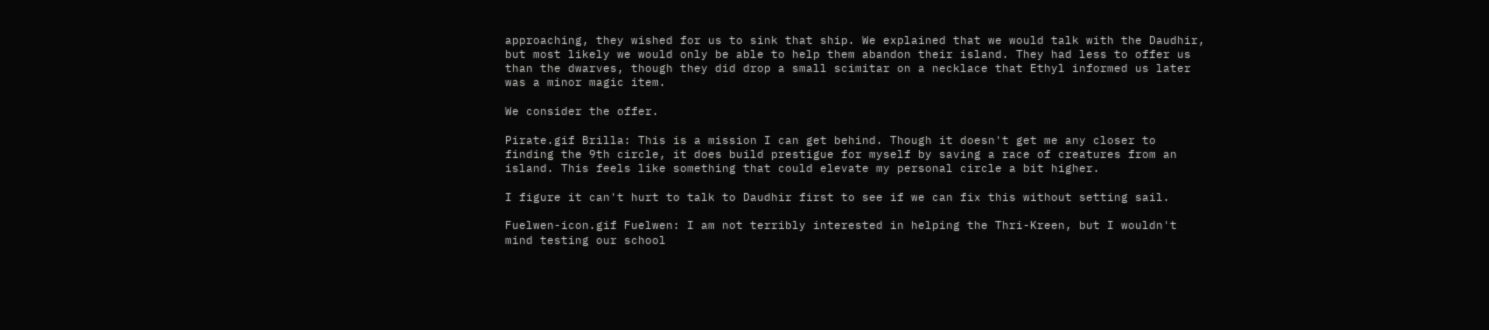approaching, they wished for us to sink that ship. We explained that we would talk with the Daudhir, but most likely we would only be able to help them abandon their island. They had less to offer us than the dwarves, though they did drop a small scimitar on a necklace that Ethyl informed us later was a minor magic item.

We consider the offer.

Pirate.gif Brilla: This is a mission I can get behind. Though it doesn't get me any closer to finding the 9th circle, it does build prestigue for myself by saving a race of creatures from an island. This feels like something that could elevate my personal circle a bit higher.

I figure it can't hurt to talk to Daudhir first to see if we can fix this without setting sail.

Fuelwen-icon.gif Fuelwen: I am not terribly interested in helping the Thri-Kreen, but I wouldn't mind testing our school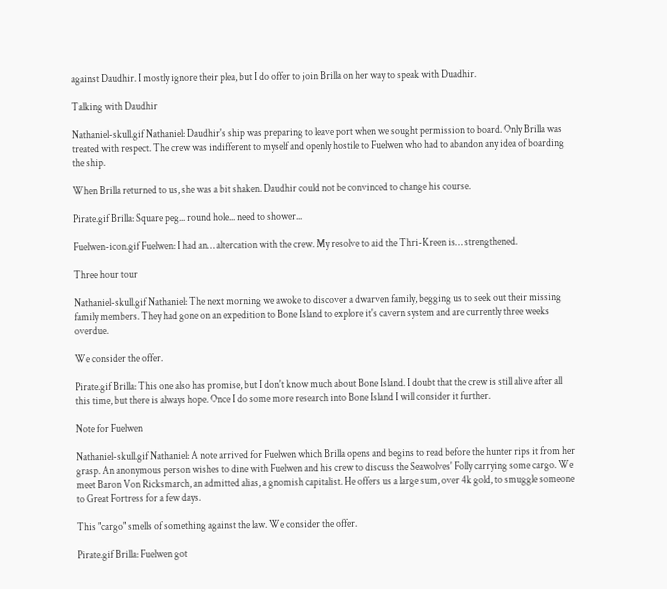against Daudhir. I mostly ignore their plea, but I do offer to join Brilla on her way to speak with Duadhir.

Talking with Daudhir

Nathaniel-skull.gif Nathaniel: Daudhir's ship was preparing to leave port when we sought permission to board. Only Brilla was treated with respect. The crew was indifferent to myself and openly hostile to Fuelwen who had to abandon any idea of boarding the ship.

When Brilla returned to us, she was a bit shaken. Daudhir could not be convinced to change his course.

Pirate.gif Brilla: Square peg... round hole... need to shower...

Fuelwen-icon.gif Fuelwen: I had an… altercation with the crew. My resolve to aid the Thri-Kreen is… strengthened.

Three hour tour

Nathaniel-skull.gif Nathaniel: The next morning we awoke to discover a dwarven family, begging us to seek out their missing family members. They had gone on an expedition to Bone Island to explore it's cavern system and are currently three weeks overdue.

We consider the offer.

Pirate.gif Brilla: This one also has promise, but I don't know much about Bone Island. I doubt that the crew is still alive after all this time, but there is always hope. Once I do some more research into Bone Island I will consider it further.

Note for Fuelwen

Nathaniel-skull.gif Nathaniel: A note arrived for Fuelwen which Brilla opens and begins to read before the hunter rips it from her grasp. An anonymous person wishes to dine with Fuelwen and his crew to discuss the Seawolves' Folly carrying some cargo. We meet Baron Von Ricksmarch, an admitted alias, a gnomish capitalist. He offers us a large sum, over 4k gold, to smuggle someone to Great Fortress for a few days.

This "cargo" smells of something against the law. We consider the offer.

Pirate.gif Brilla: Fuelwen got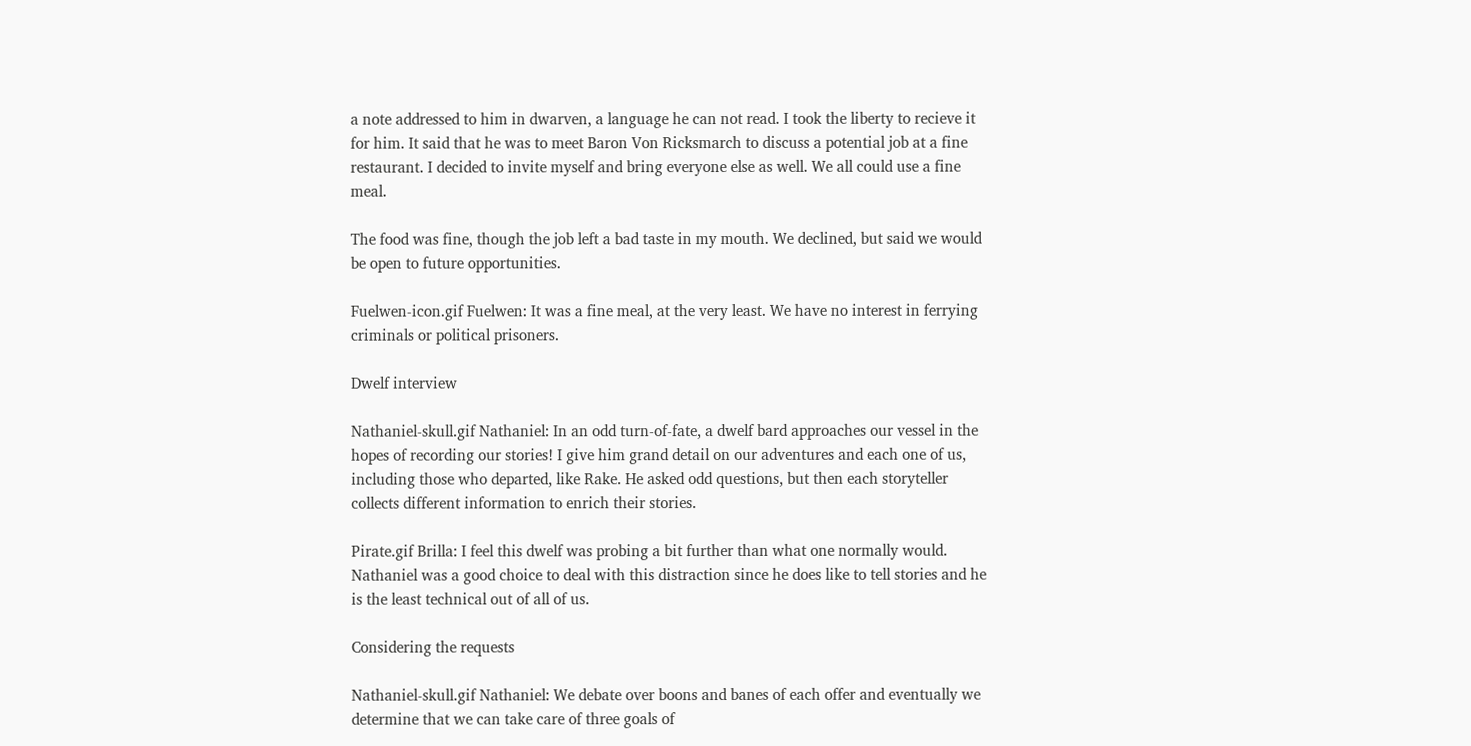a note addressed to him in dwarven, a language he can not read. I took the liberty to recieve it for him. It said that he was to meet Baron Von Ricksmarch to discuss a potential job at a fine restaurant. I decided to invite myself and bring everyone else as well. We all could use a fine meal.

The food was fine, though the job left a bad taste in my mouth. We declined, but said we would be open to future opportunities.

Fuelwen-icon.gif Fuelwen: It was a fine meal, at the very least. We have no interest in ferrying criminals or political prisoners.

Dwelf interview

Nathaniel-skull.gif Nathaniel: In an odd turn-of-fate, a dwelf bard approaches our vessel in the hopes of recording our stories! I give him grand detail on our adventures and each one of us, including those who departed, like Rake. He asked odd questions, but then each storyteller collects different information to enrich their stories.

Pirate.gif Brilla: I feel this dwelf was probing a bit further than what one normally would. Nathaniel was a good choice to deal with this distraction since he does like to tell stories and he is the least technical out of all of us.

Considering the requests

Nathaniel-skull.gif Nathaniel: We debate over boons and banes of each offer and eventually we determine that we can take care of three goals of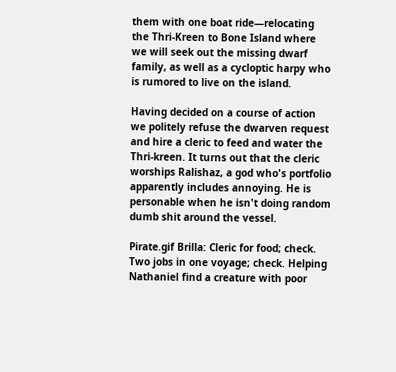them with one boat ride—relocating the Thri-Kreen to Bone Island where we will seek out the missing dwarf family, as well as a cycloptic harpy who is rumored to live on the island.

Having decided on a course of action we politely refuse the dwarven request and hire a cleric to feed and water the Thri-kreen. It turns out that the cleric worships Ralishaz, a god who's portfolio apparently includes annoying. He is personable when he isn't doing random dumb shit around the vessel.

Pirate.gif Brilla: Cleric for food; check. Two jobs in one voyage; check. Helping Nathaniel find a creature with poor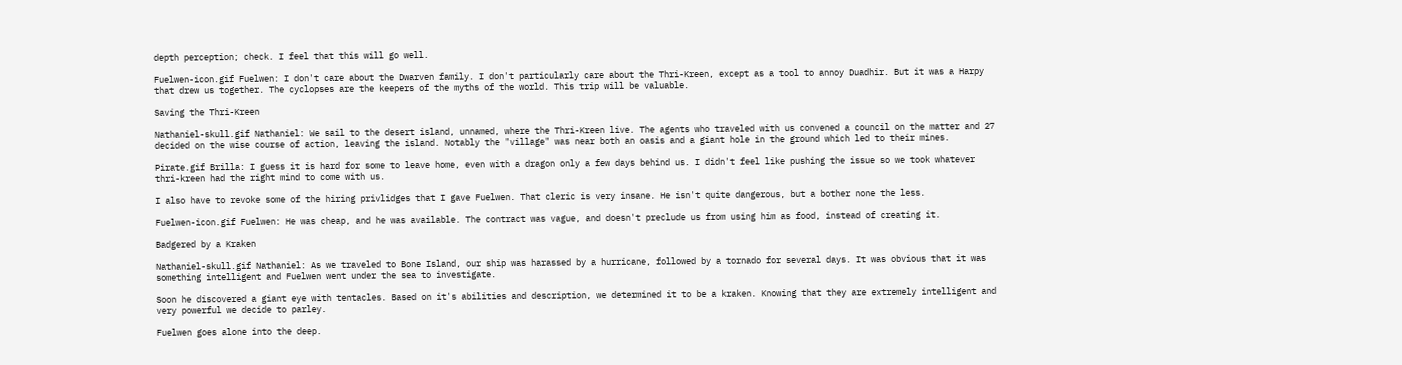depth perception; check. I feel that this will go well.

Fuelwen-icon.gif Fuelwen: I don't care about the Dwarven family. I don't particularly care about the Thri-Kreen, except as a tool to annoy Duadhir. But it was a Harpy that drew us together. The cyclopses are the keepers of the myths of the world. This trip will be valuable.

Saving the Thri-Kreen

Nathaniel-skull.gif Nathaniel: We sail to the desert island, unnamed, where the Thri-Kreen live. The agents who traveled with us convened a council on the matter and 27 decided on the wise course of action, leaving the island. Notably the "village" was near both an oasis and a giant hole in the ground which led to their mines.

Pirate.gif Brilla: I guess it is hard for some to leave home, even with a dragon only a few days behind us. I didn't feel like pushing the issue so we took whatever thri-kreen had the right mind to come with us.

I also have to revoke some of the hiring privlidges that I gave Fuelwen. That cleric is very insane. He isn't quite dangerous, but a bother none the less.

Fuelwen-icon.gif Fuelwen: He was cheap, and he was available. The contract was vague, and doesn't preclude us from using him as food, instead of creating it.

Badgered by a Kraken

Nathaniel-skull.gif Nathaniel: As we traveled to Bone Island, our ship was harassed by a hurricane, followed by a tornado for several days. It was obvious that it was something intelligent and Fuelwen went under the sea to investigate.

Soon he discovered a giant eye with tentacles. Based on it's abilities and description, we determined it to be a kraken. Knowing that they are extremely intelligent and very powerful we decide to parley.

Fuelwen goes alone into the deep.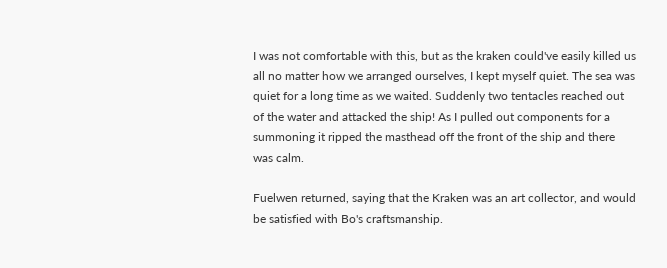I was not comfortable with this, but as the kraken could've easily killed us all no matter how we arranged ourselves, I kept myself quiet. The sea was quiet for a long time as we waited. Suddenly two tentacles reached out of the water and attacked the ship! As I pulled out components for a summoning it ripped the masthead off the front of the ship and there was calm.

Fuelwen returned, saying that the Kraken was an art collector, and would be satisfied with Bo's craftsmanship.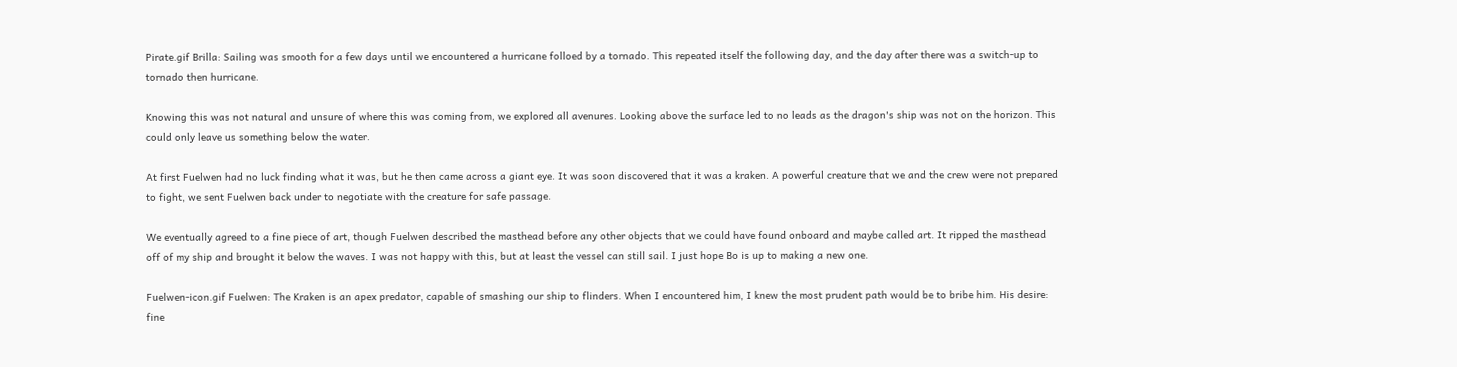Pirate.gif Brilla: Sailing was smooth for a few days until we encountered a hurricane folloed by a tornado. This repeated itself the following day, and the day after there was a switch-up to tornado then hurricane.

Knowing this was not natural and unsure of where this was coming from, we explored all avenures. Looking above the surface led to no leads as the dragon's ship was not on the horizon. This could only leave us something below the water.

At first Fuelwen had no luck finding what it was, but he then came across a giant eye. It was soon discovered that it was a kraken. A powerful creature that we and the crew were not prepared to fight, we sent Fuelwen back under to negotiate with the creature for safe passage.

We eventually agreed to a fine piece of art, though Fuelwen described the masthead before any other objects that we could have found onboard and maybe called art. It ripped the masthead off of my ship and brought it below the waves. I was not happy with this, but at least the vessel can still sail. I just hope Bo is up to making a new one.

Fuelwen-icon.gif Fuelwen: The Kraken is an apex predator, capable of smashing our ship to flinders. When I encountered him, I knew the most prudent path would be to bribe him. His desire: fine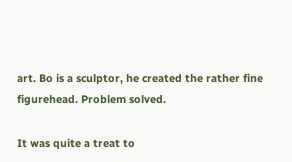art. Bo is a sculptor, he created the rather fine figurehead. Problem solved.

It was quite a treat to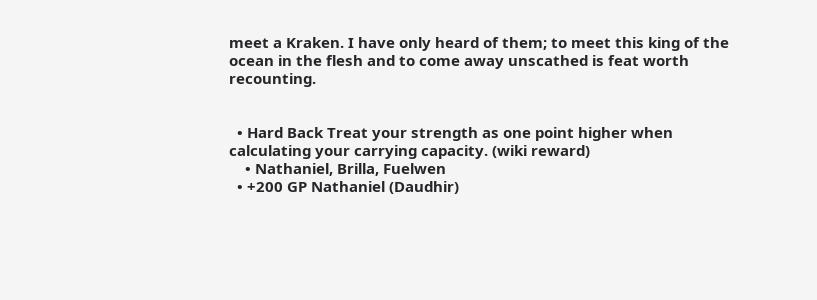meet a Kraken. I have only heard of them; to meet this king of the ocean in the flesh and to come away unscathed is feat worth recounting.


  • Hard Back Treat your strength as one point higher when calculating your carrying capacity. (wiki reward)
    • Nathaniel, Brilla, Fuelwen
  • +200 GP Nathaniel (Daudhir)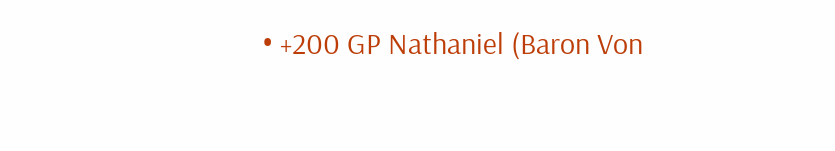• +200 GP Nathaniel (Baron Von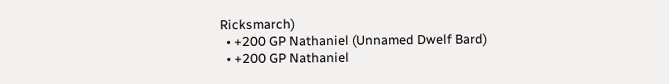Ricksmarch)
  • +200 GP Nathaniel (Unnamed Dwelf Bard)
  • +200 GP Nathaniel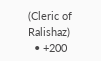(Cleric of Ralishaz)
  • +200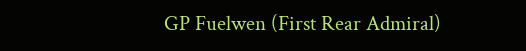GP Fuelwen (First Rear Admiral)